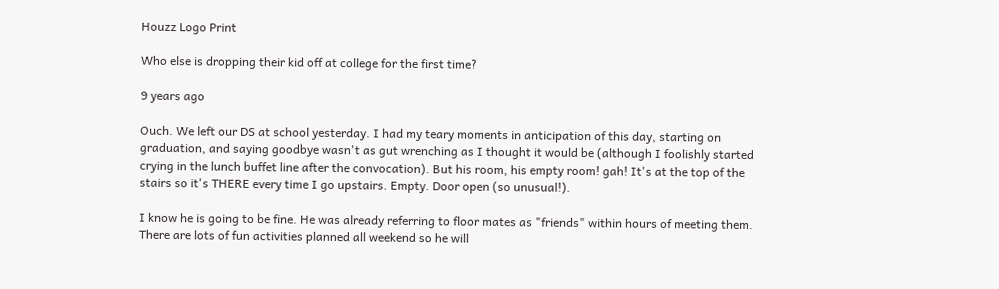Houzz Logo Print

Who else is dropping their kid off at college for the first time?

9 years ago

Ouch. We left our DS at school yesterday. I had my teary moments in anticipation of this day, starting on graduation, and saying goodbye wasn't as gut wrenching as I thought it would be (although I foolishly started crying in the lunch buffet line after the convocation). But his room, his empty room! gah! It's at the top of the stairs so it's THERE every time I go upstairs. Empty. Door open (so unusual!).

I know he is going to be fine. He was already referring to floor mates as "friends" within hours of meeting them. There are lots of fun activities planned all weekend so he will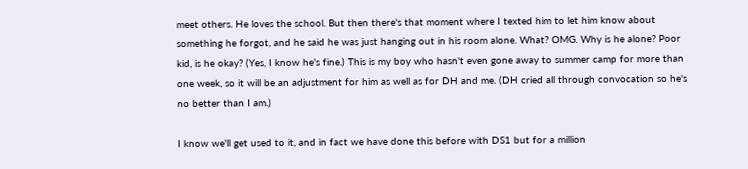meet others. He loves the school. But then there's that moment where I texted him to let him know about something he forgot, and he said he was just hanging out in his room alone. What? OMG. Why is he alone? Poor kid, is he okay? (Yes, I know he's fine.) This is my boy who hasn't even gone away to summer camp for more than one week, so it will be an adjustment for him as well as for DH and me. (DH cried all through convocation so he's no better than I am.)

I know we'll get used to it, and in fact we have done this before with DS1 but for a million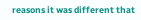reasons it was different that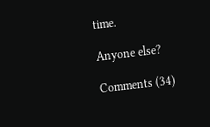time.

Anyone else?

Comments (34)